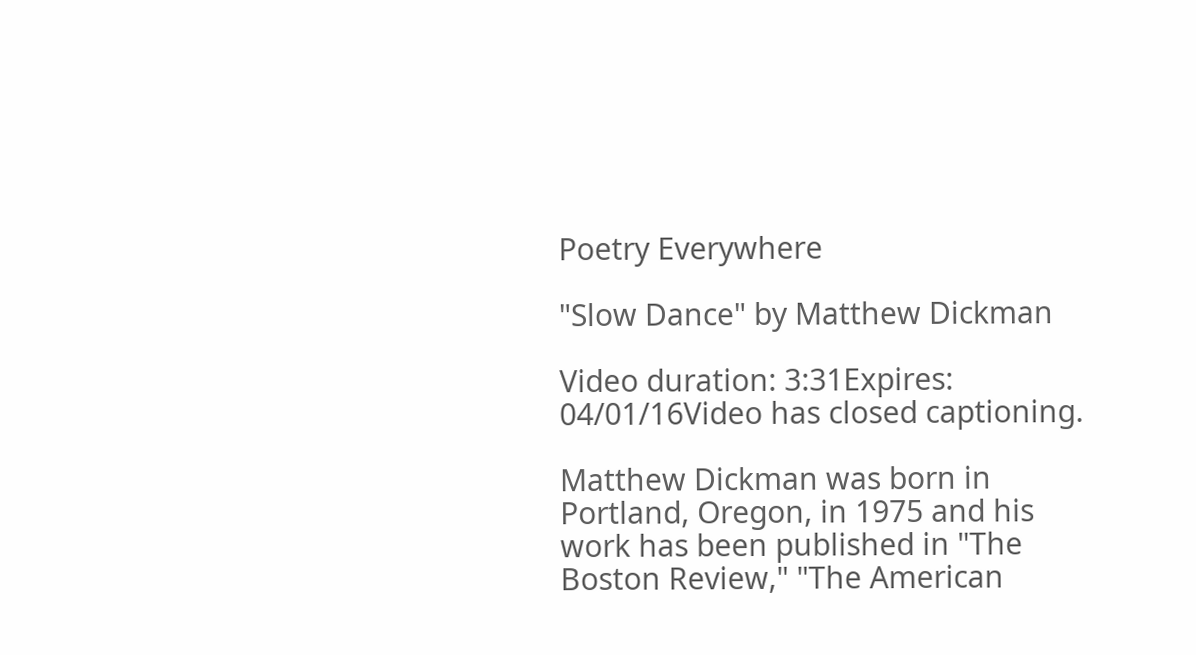Poetry Everywhere

"Slow Dance" by Matthew Dickman

Video duration: 3:31Expires: 04/01/16Video has closed captioning.

Matthew Dickman was born in Portland, Oregon, in 1975 and his work has been published in "The Boston Review," "The American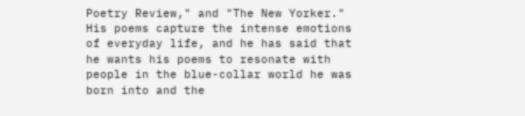Poetry Review," and "The New Yorker." His poems capture the intense emotions of everyday life, and he has said that he wants his poems to resonate with people in the blue-collar world he was born into and the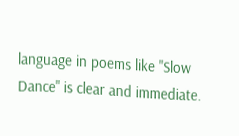language in poems like "Slow Dance" is clear and immediate.